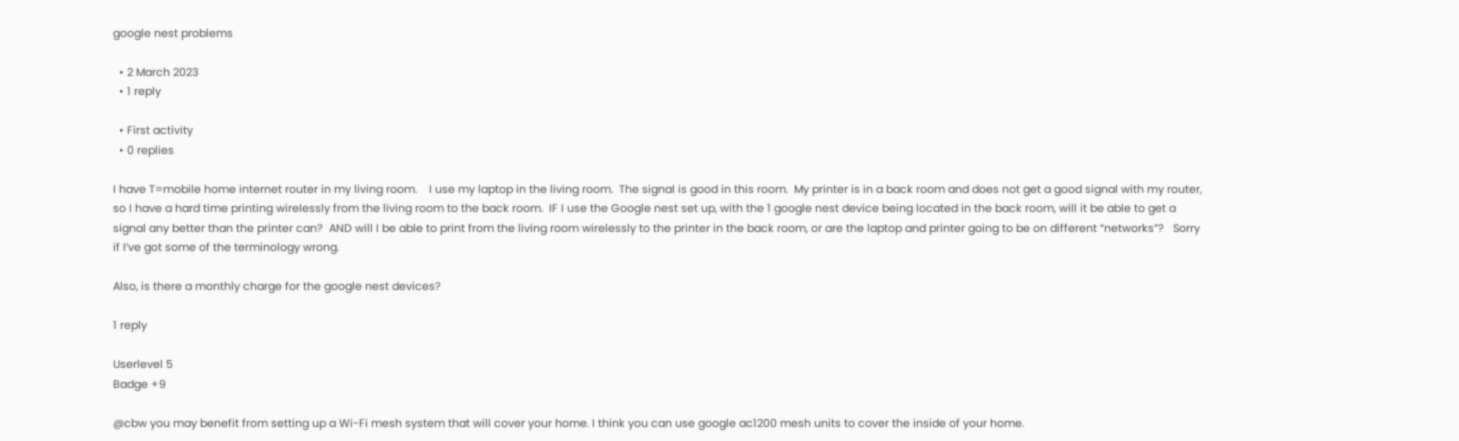google nest problems

  • 2 March 2023
  • 1 reply

  • First activity
  • 0 replies

I have T=mobile home internet router in my living room.    I use my laptop in the living room.  The signal is good in this room.  My printer is in a back room and does not get a good signal with my router, so I have a hard time printing wirelessly from the living room to the back room.  IF I use the Google nest set up, with the 1 google nest device being located in the back room, will it be able to get a signal any better than the printer can?  AND will I be able to print from the living room wirelessly to the printer in the back room, or are the laptop and printer going to be on different “networks”?   Sorry if I’ve got some of the terminology wrong.

Also, is there a monthly charge for the google nest devices?

1 reply

Userlevel 5
Badge +9

@cbw you may benefit from setting up a Wi-Fi mesh system that will cover your home. I think you can use google ac1200 mesh units to cover the inside of your home.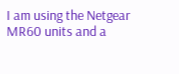I am using the Netgear MR60 units and a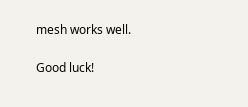mesh works well.

Good luck!